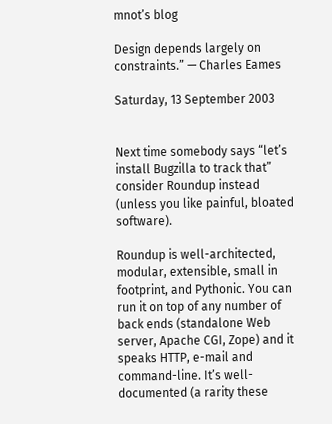mnot’s blog

Design depends largely on constraints.” — Charles Eames

Saturday, 13 September 2003


Next time somebody says “let’s install Bugzilla to track that” consider Roundup instead (unless you like painful, bloated software).

Roundup is well-architected, modular, extensible, small in footprint, and Pythonic. You can run it on top of any number of back ends (standalone Web server, Apache CGI, Zope) and it speaks HTTP, e-mail and command-line. It’s well-documented (a rarity these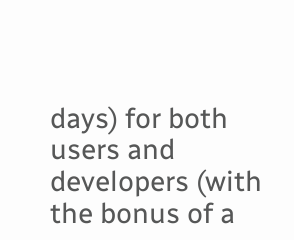days) for both users and developers (with the bonus of a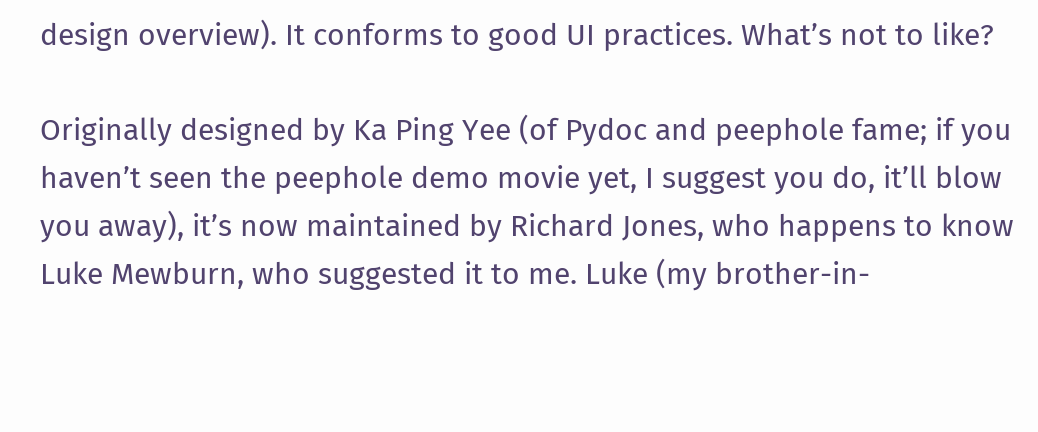design overview). It conforms to good UI practices. What’s not to like?

Originally designed by Ka Ping Yee (of Pydoc and peephole fame; if you haven’t seen the peephole demo movie yet, I suggest you do, it’ll blow you away), it’s now maintained by Richard Jones, who happens to know Luke Mewburn, who suggested it to me. Luke (my brother-in-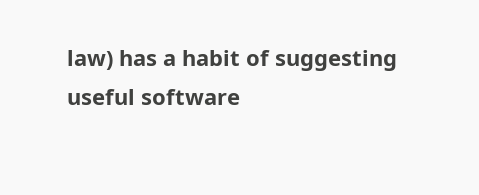law) has a habit of suggesting useful software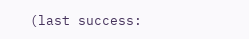(last success: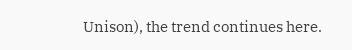Unison), the trend continues here.